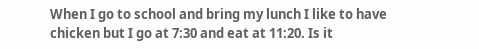When I go to school and bring my lunch I like to have chicken but I go at 7:30 and eat at 11:20. Is it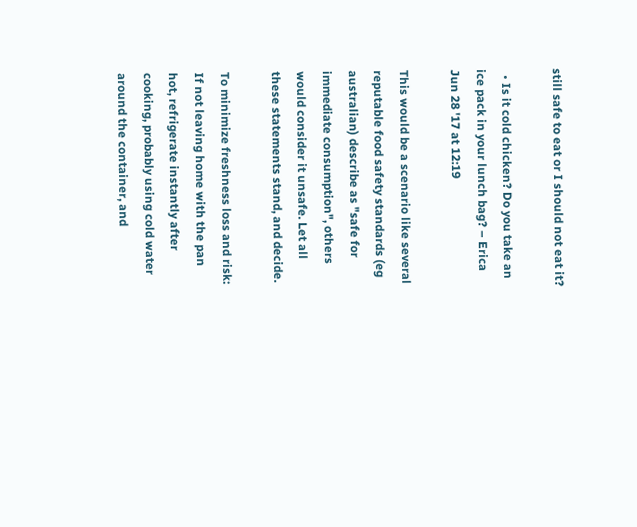still safe to eat or I should not eat it?

  • Is it cold chicken? Do you take an ice pack in your lunch bag? – Erica Jun 28 '17 at 12:19

This would be a scenario like several reputable food safety standards (eg australian) describe as "safe for immediate consumption", others would consider it unsafe. Let all these statements stand, and decide.

To minimize freshness loss and risk: If not leaving home with the pan hot, refrigerate instantly after cooking, probably using cold water around the container, and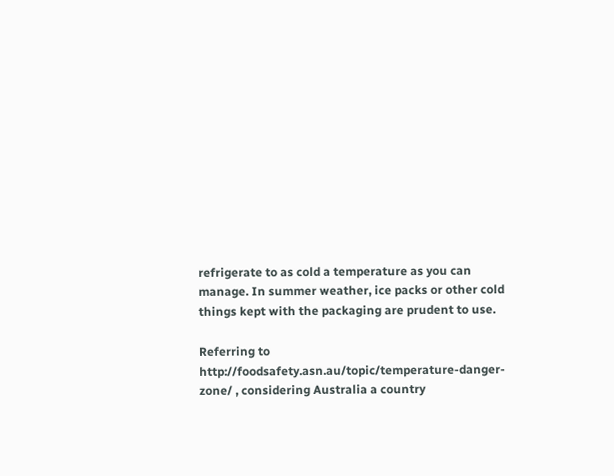refrigerate to as cold a temperature as you can manage. In summer weather, ice packs or other cold things kept with the packaging are prudent to use.

Referring to http://foodsafety.asn.au/topic/temperature-danger-zone/ , considering Australia a country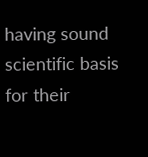having sound scientific basis for their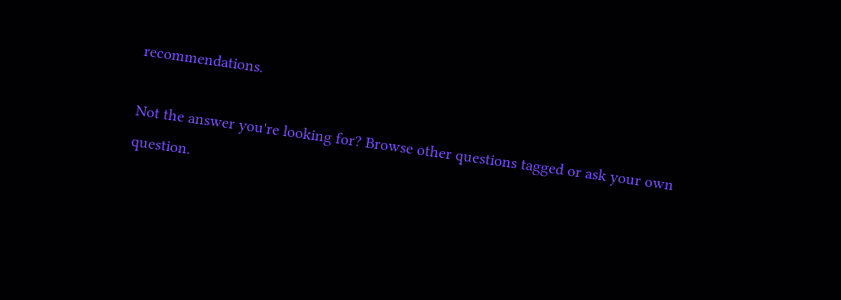recommendations.

Not the answer you're looking for? Browse other questions tagged or ask your own question.